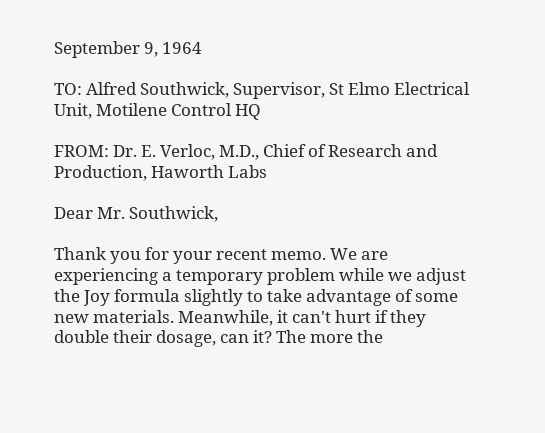September 9, 1964

TO: Alfred Southwick, Supervisor, St Elmo Electrical Unit, Motilene Control HQ

FROM: Dr. E. Verloc, M.D., Chief of Research and Production, Haworth Labs

Dear Mr. Southwick,

Thank you for your recent memo. We are experiencing a temporary problem while we adjust the Joy formula slightly to take advantage of some new materials. Meanwhile, it can't hurt if they double their dosage, can it? The more the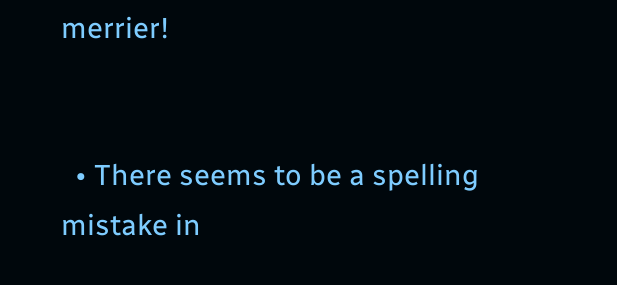merrier!


  • There seems to be a spelling mistake in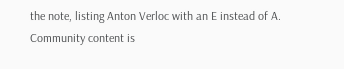the note, listing Anton Verloc with an E instead of A.
Community content is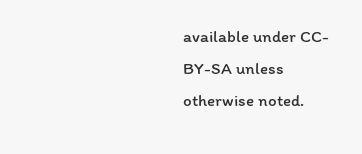available under CC-BY-SA unless otherwise noted.